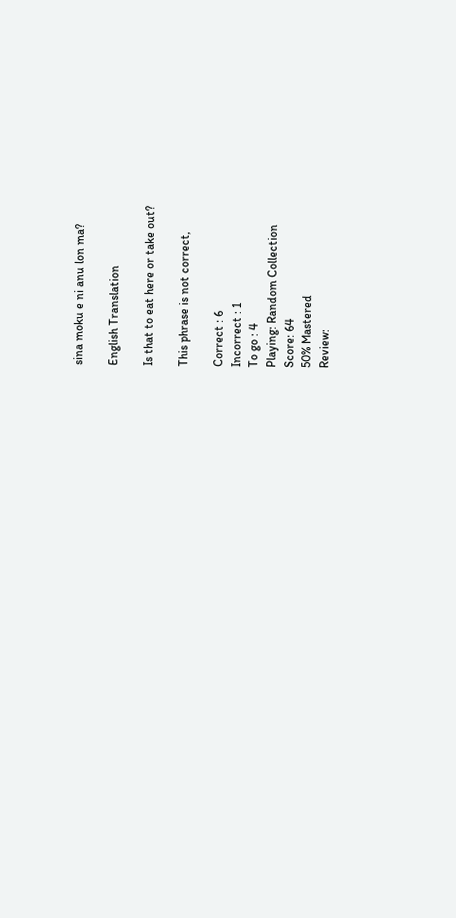sina moku e ni anu lon ma?

English Translation

Is that to eat here or take out?

This phrase is not correct,

Correct : 6
Incorrect : 1
To go : 4
Playing: Random Collection
Score: 64
50% Mastered
Review: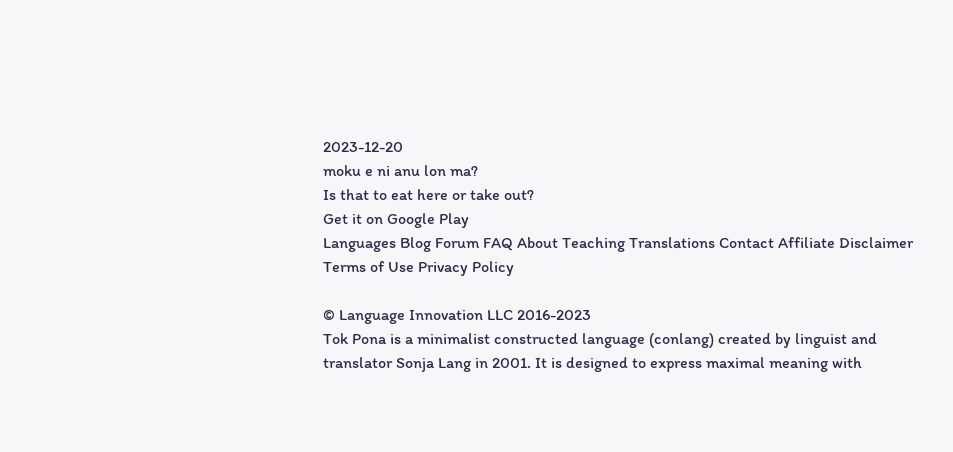2023-12-20
moku e ni anu lon ma?
Is that to eat here or take out?
Get it on Google Play
Languages Blog Forum FAQ About Teaching Translations Contact Affiliate Disclaimer Terms of Use Privacy Policy

© Language Innovation LLC 2016-2023
Tok Pona is a minimalist constructed language (conlang) created by linguist and translator Sonja Lang in 2001. It is designed to express maximal meaning with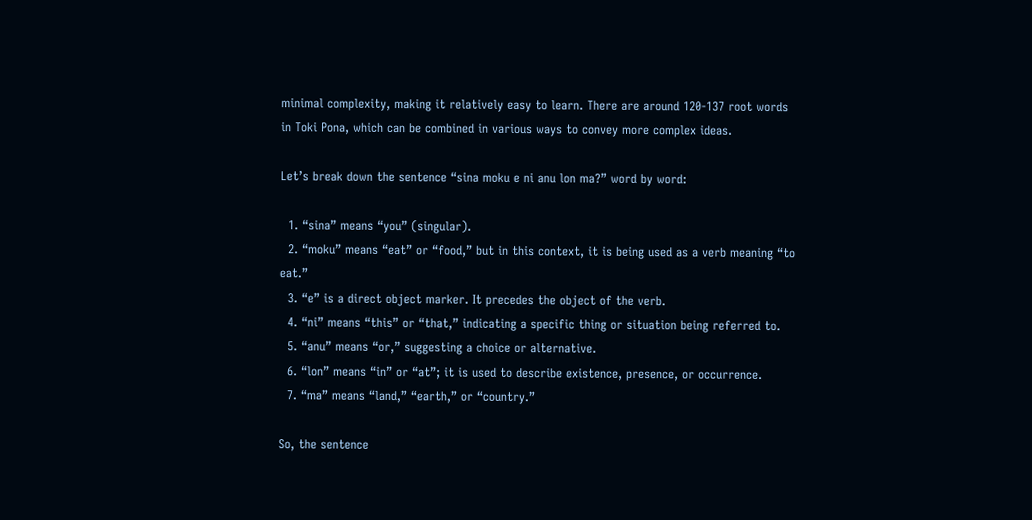minimal complexity, making it relatively easy to learn. There are around 120-137 root words in Toki Pona, which can be combined in various ways to convey more complex ideas.

Let’s break down the sentence “sina moku e ni anu lon ma?” word by word:

  1. “sina” means “you” (singular).
  2. “moku” means “eat” or “food,” but in this context, it is being used as a verb meaning “to eat.”
  3. “e” is a direct object marker. It precedes the object of the verb.
  4. “ni” means “this” or “that,” indicating a specific thing or situation being referred to.
  5. “anu” means “or,” suggesting a choice or alternative.
  6. “lon” means “in” or “at”; it is used to describe existence, presence, or occurrence.
  7. “ma” means “land,” “earth,” or “country.”

So, the sentence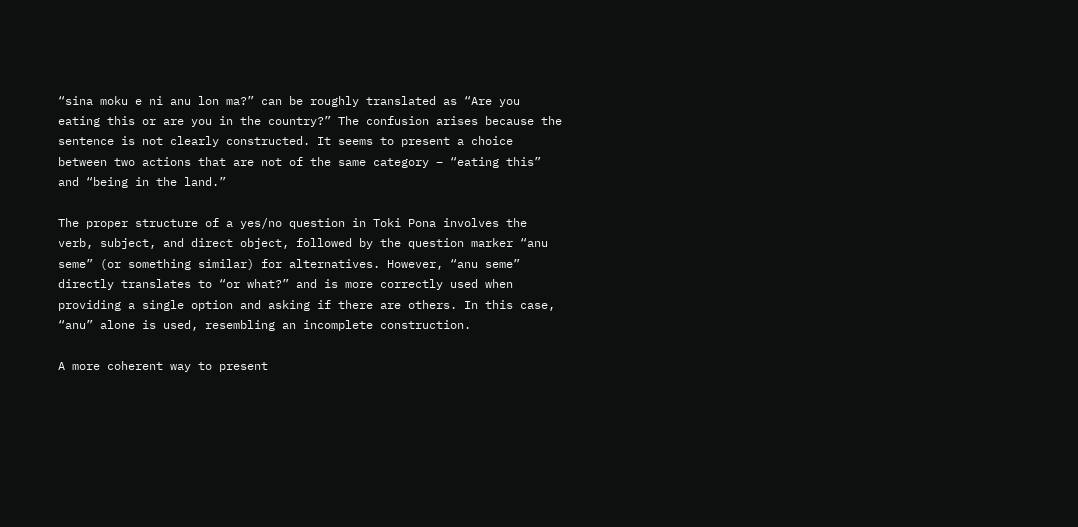“sina moku e ni anu lon ma?” can be roughly translated as “Are you eating this or are you in the country?” The confusion arises because the sentence is not clearly constructed. It seems to present a choice between two actions that are not of the same category – “eating this” and “being in the land.”

The proper structure of a yes/no question in Toki Pona involves the verb, subject, and direct object, followed by the question marker “anu seme” (or something similar) for alternatives. However, “anu seme” directly translates to “or what?” and is more correctly used when providing a single option and asking if there are others. In this case, “anu” alone is used, resembling an incomplete construction.

A more coherent way to present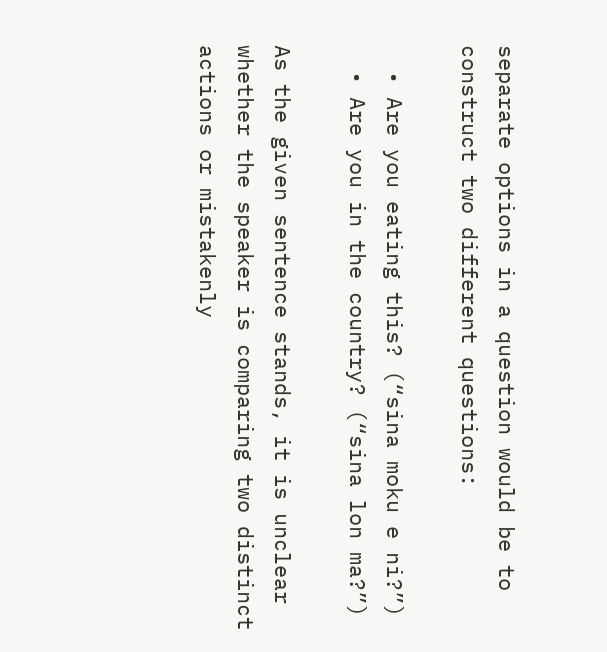separate options in a question would be to construct two different questions:

  • Are you eating this? (“sina moku e ni?”)
  • Are you in the country? (“sina lon ma?”)

As the given sentence stands, it is unclear whether the speaker is comparing two distinct actions or mistakenly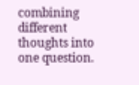combining different thoughts into one question.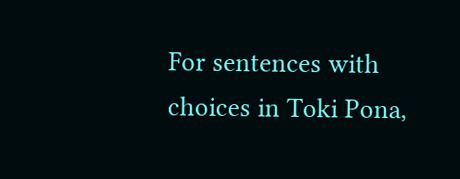For sentences with choices in Toki Pona,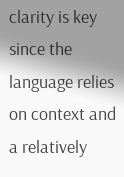clarity is key since the language relies on context and a relatively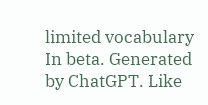limited vocabulary
In beta. Generated by ChatGPT. Like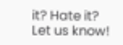it? Hate it? Let us know!